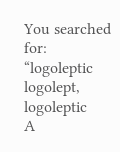You searched for: “logoleptic
logolept, logoleptic
A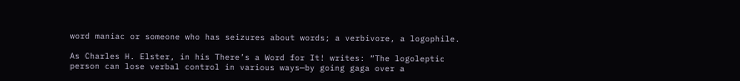word maniac or someone who has seizures about words; a verbivore, a logophile.

As Charles H. Elster, in his There’s a Word for It! writes: “The logoleptic person can lose verbal control in various ways—by going gaga over a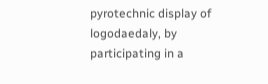pyrotechnic display of logodaedaly, by participating in a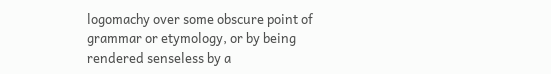logomachy over some obscure point of grammar or etymology, or by being rendered senseless by a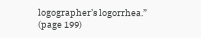logographer’s logorrhea.” (page 199)